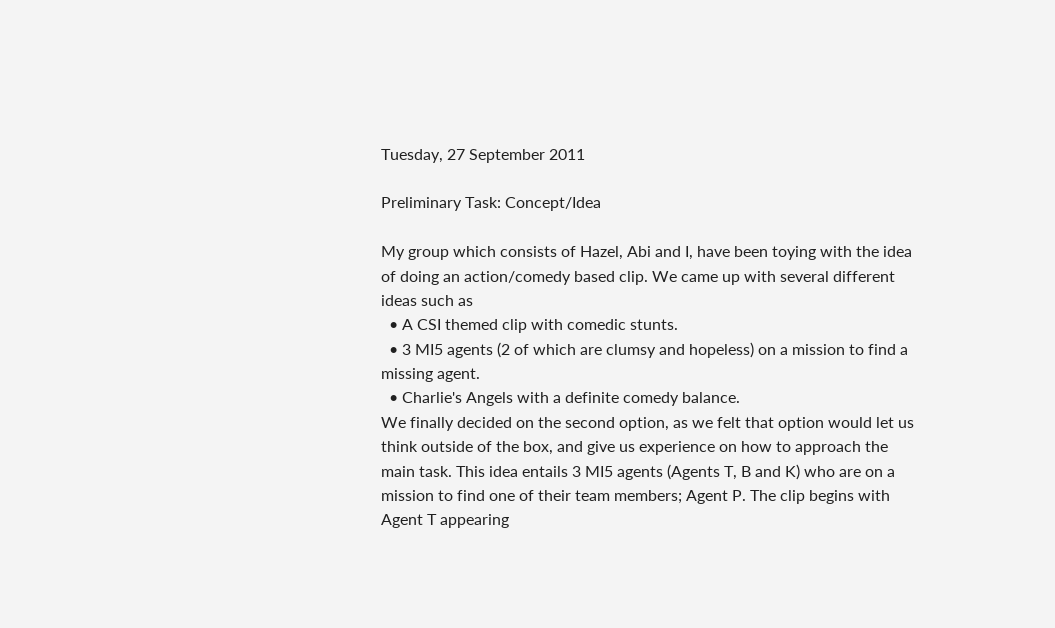Tuesday, 27 September 2011

Preliminary Task: Concept/Idea

My group which consists of Hazel, Abi and I, have been toying with the idea of doing an action/comedy based clip. We came up with several different ideas such as
  • A CSI themed clip with comedic stunts.
  • 3 MI5 agents (2 of which are clumsy and hopeless) on a mission to find a missing agent.
  • Charlie's Angels with a definite comedy balance.
We finally decided on the second option, as we felt that option would let us think outside of the box, and give us experience on how to approach the main task. This idea entails 3 MI5 agents (Agents T, B and K) who are on a mission to find one of their team members; Agent P. The clip begins with Agent T appearing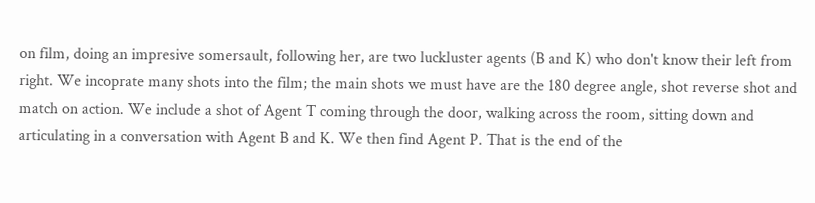on film, doing an impresive somersault, following her, are two luckluster agents (B and K) who don't know their left from right. We incoprate many shots into the film; the main shots we must have are the 180 degree angle, shot reverse shot and match on action. We include a shot of Agent T coming through the door, walking across the room, sitting down and articulating in a conversation with Agent B and K. We then find Agent P. That is the end of the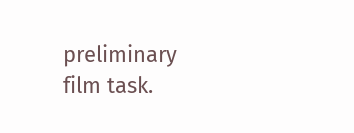preliminary film task.